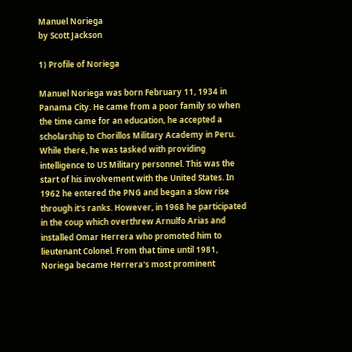Manuel Noriega
by Scott Jackson

1) Profile of Noriega

Manuel Noriega was born February 11, 1934 in Panama City. He came from a poor family so when the time came for an education, he accepted a scholarship to Chorillos Military Academy in Peru. While there, he was tasked with providing intelligence to US Military personnel. This was the start of his involvement with the United States. In 1962 he entered the PNG and began a slow rise through it's ranks. However, in 1968 he participated in the coup which overthrew Arnulfo Arias and installed Omar Herrera who promoted him to lieutenant Colonel. From that time until 1981, Noriega became Herrera's most prominent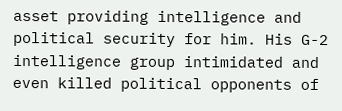asset providing intelligence and political security for him. His G-2 intelligence group intimidated and even killed political opponents of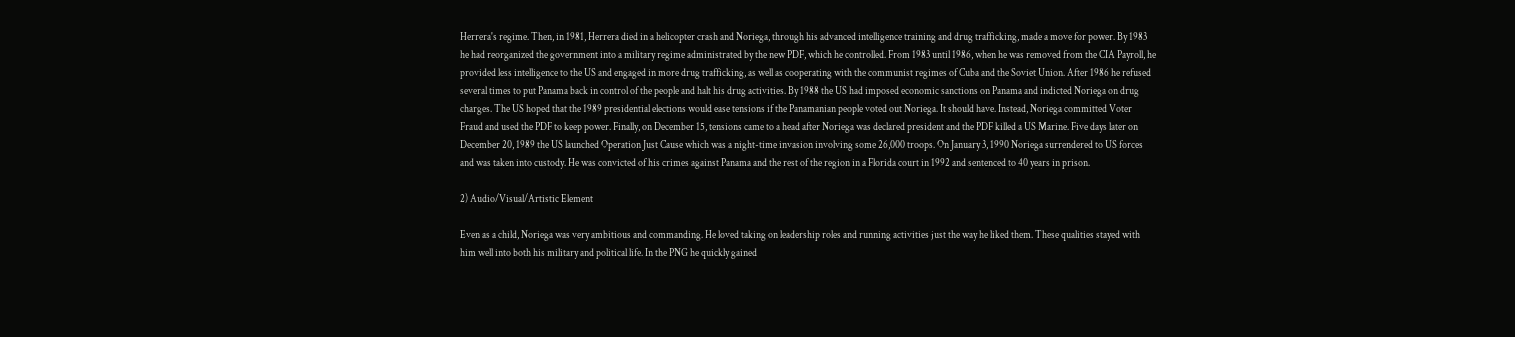Herrera's regime. Then, in 1981, Herrera died in a helicopter crash and Noriega, through his advanced intelligence training and drug trafficking, made a move for power. By 1983 he had reorganized the government into a military regime administrated by the new PDF, which he controlled. From 1983 until 1986, when he was removed from the CIA Payroll, he provided less intelligence to the US and engaged in more drug trafficking, as well as cooperating with the communist regimes of Cuba and the Soviet Union. After 1986 he refused several times to put Panama back in control of the people and halt his drug activities. By 1988 the US had imposed economic sanctions on Panama and indicted Noriega on drug charges. The US hoped that the 1989 presidential elections would ease tensions if the Panamanian people voted out Noriega. It should have. Instead, Noriega committed Voter Fraud and used the PDF to keep power. Finally, on December 15, tensions came to a head after Noriega was declared president and the PDF killed a US Marine. Five days later on December 20, 1989 the US launched Operation Just Cause which was a night-time invasion involving some 26,000 troops. On January 3, 1990 Noriega surrendered to US forces and was taken into custody. He was convicted of his crimes against Panama and the rest of the region in a Florida court in 1992 and sentenced to 40 years in prison.

2) Audio/Visual/Artistic Element

Even as a child, Noriega was very ambitious and commanding. He loved taking on leadership roles and running activities just the way he liked them. These qualities stayed with him well into both his military and political life. In the PNG he quickly gained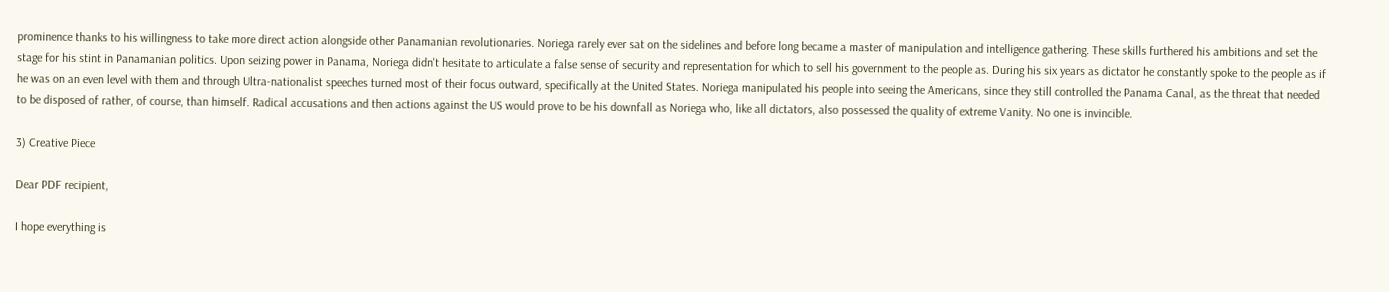prominence thanks to his willingness to take more direct action alongside other Panamanian revolutionaries. Noriega rarely ever sat on the sidelines and before long became a master of manipulation and intelligence gathering. These skills furthered his ambitions and set the stage for his stint in Panamanian politics. Upon seizing power in Panama, Noriega didn't hesitate to articulate a false sense of security and representation for which to sell his government to the people as. During his six years as dictator he constantly spoke to the people as if he was on an even level with them and through Ultra-nationalist speeches turned most of their focus outward, specifically at the United States. Noriega manipulated his people into seeing the Americans, since they still controlled the Panama Canal, as the threat that needed to be disposed of rather, of course, than himself. Radical accusations and then actions against the US would prove to be his downfall as Noriega who, like all dictators, also possessed the quality of extreme Vanity. No one is invincible.

3) Creative Piece

Dear PDF recipient,

I hope everything is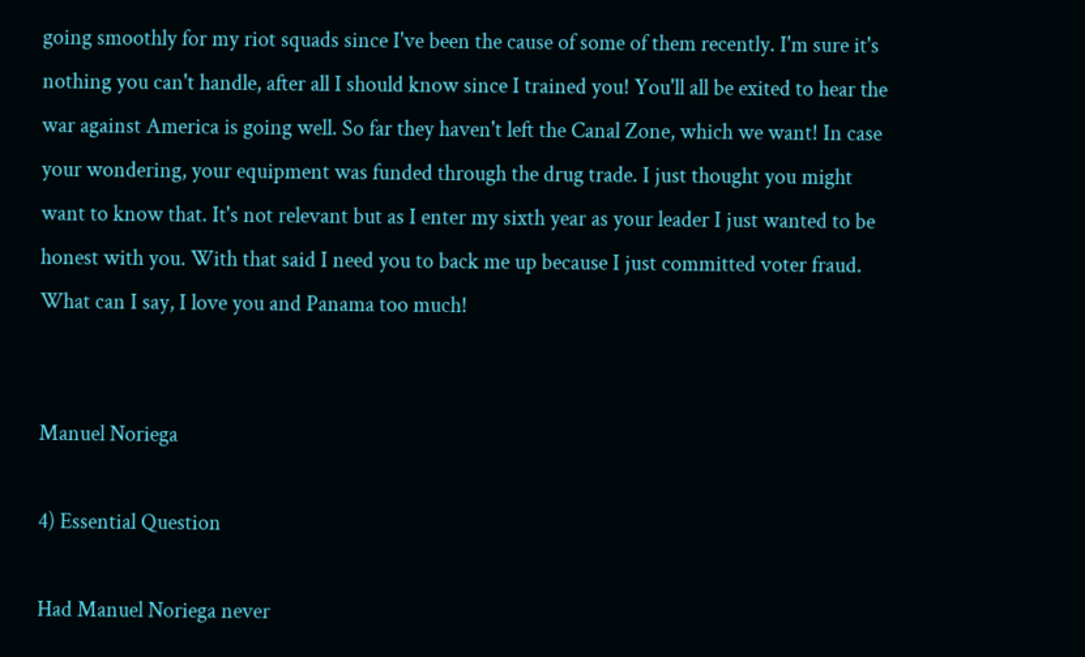going smoothly for my riot squads since I've been the cause of some of them recently. I'm sure it's nothing you can't handle, after all I should know since I trained you! You'll all be exited to hear the war against America is going well. So far they haven't left the Canal Zone, which we want! In case your wondering, your equipment was funded through the drug trade. I just thought you might want to know that. It's not relevant but as I enter my sixth year as your leader I just wanted to be honest with you. With that said I need you to back me up because I just committed voter fraud. What can I say, I love you and Panama too much!


Manuel Noriega

4) Essential Question

Had Manuel Noriega never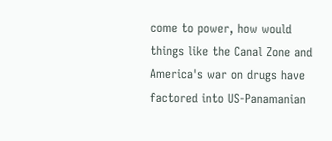come to power, how would things like the Canal Zone and America's war on drugs have factored into US-Panamanian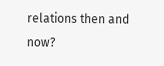relations then and now?